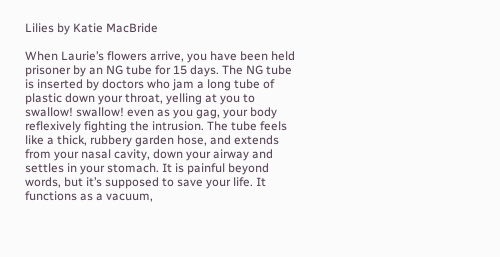Lilies by Katie MacBride

When Laurie’s flowers arrive, you have been held prisoner by an NG tube for 15 days. The NG tube is inserted by doctors who jam a long tube of plastic down your throat, yelling at you to swallow! swallow! even as you gag, your body reflexively fighting the intrusion. The tube feels like a thick, rubbery garden hose, and extends from your nasal cavity, down your airway and settles in your stomach. It is painful beyond words, but it’s supposed to save your life. It functions as a vacuum,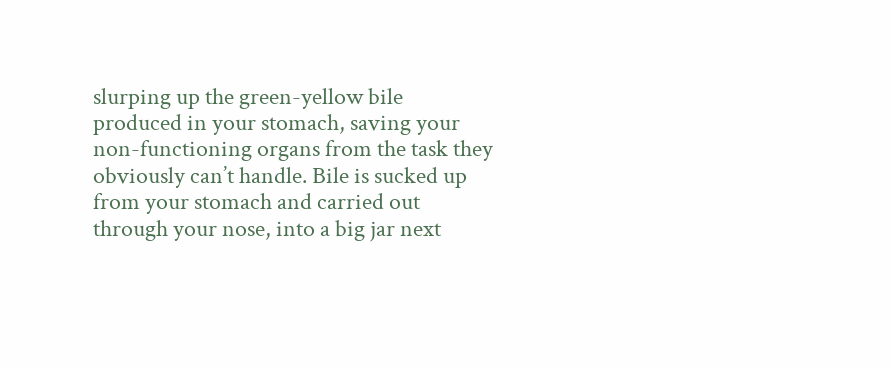slurping up the green-yellow bile produced in your stomach, saving your non-functioning organs from the task they obviously can’t handle. Bile is sucked up from your stomach and carried out through your nose, into a big jar next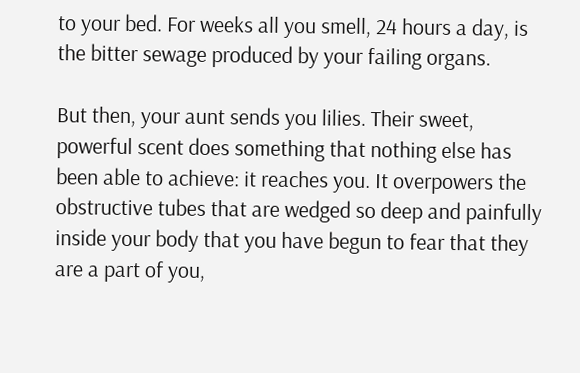to your bed. For weeks all you smell, 24 hours a day, is the bitter sewage produced by your failing organs.

But then, your aunt sends you lilies. Their sweet, powerful scent does something that nothing else has been able to achieve: it reaches you. It overpowers the obstructive tubes that are wedged so deep and painfully inside your body that you have begun to fear that they are a part of you,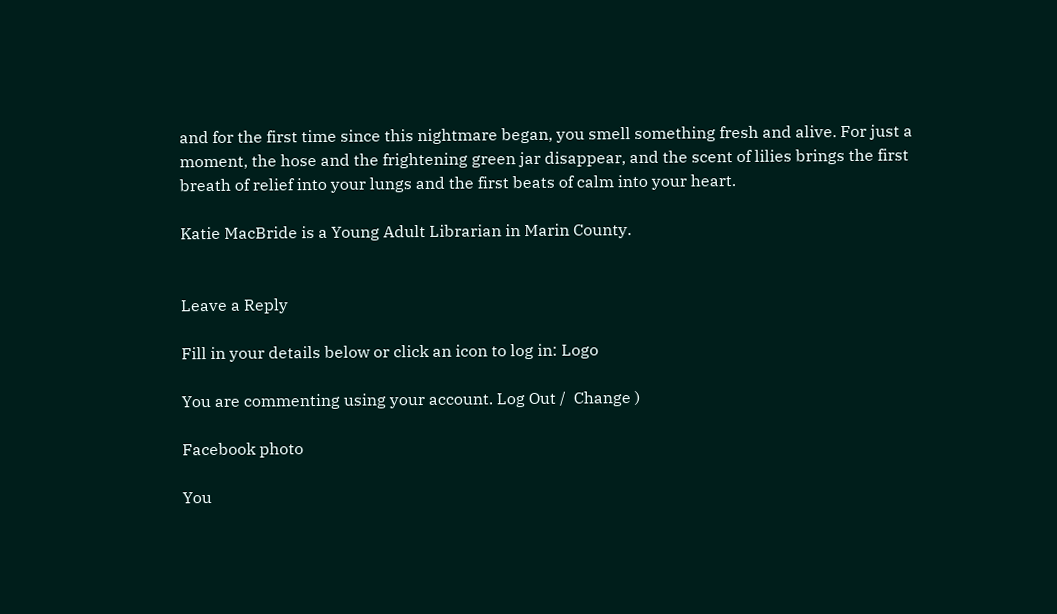and for the first time since this nightmare began, you smell something fresh and alive. For just a moment, the hose and the frightening green jar disappear, and the scent of lilies brings the first breath of relief into your lungs and the first beats of calm into your heart.

Katie MacBride is a Young Adult Librarian in Marin County.


Leave a Reply

Fill in your details below or click an icon to log in: Logo

You are commenting using your account. Log Out /  Change )

Facebook photo

You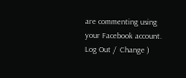are commenting using your Facebook account. Log Out /  Change )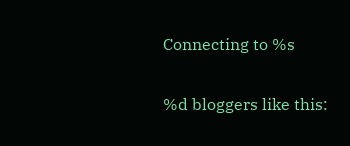Connecting to %s

%d bloggers like this: